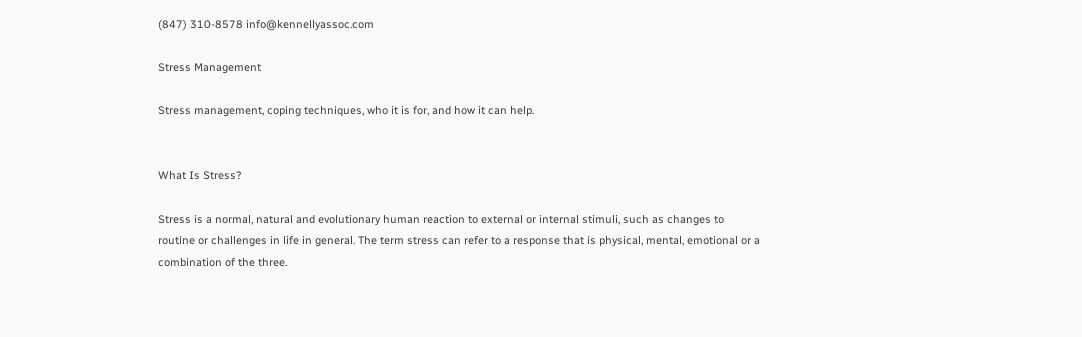(847) 310-8578 info@kennellyassoc.com

Stress Management

Stress management, coping techniques, who it is for, and how it can help.


What Is Stress?

Stress is a normal, natural and evolutionary human reaction to external or internal stimuli, such as changes to routine or challenges in life in general. The term stress can refer to a response that is physical, mental, emotional or a combination of the three.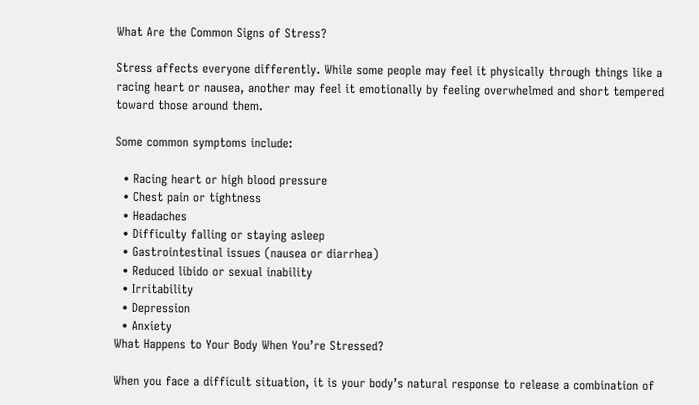What Are the Common Signs of Stress?

Stress affects everyone differently. While some people may feel it physically through things like a racing heart or nausea, another may feel it emotionally by feeling overwhelmed and short tempered toward those around them.

Some common symptoms include:

  • Racing heart or high blood pressure
  • Chest pain or tightness
  • Headaches
  • Difficulty falling or staying asleep
  • Gastrointestinal issues (nausea or diarrhea)
  • Reduced libido or sexual inability
  • Irritability
  • Depression
  • Anxiety
What Happens to Your Body When You’re Stressed?

When you face a difficult situation, it is your body’s natural response to release a combination of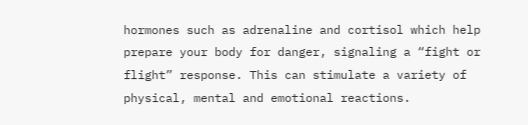hormones such as adrenaline and cortisol which help prepare your body for danger, signaling a “fight or flight” response. This can stimulate a variety of physical, mental and emotional reactions.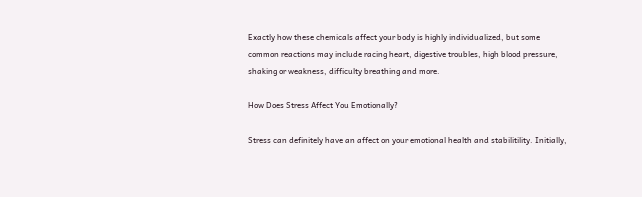Exactly how these chemicals affect your body is highly individualized, but some common reactions may include racing heart, digestive troubles, high blood pressure, shaking or weakness, difficulty breathing and more.

How Does Stress Affect You Emotionally?

Stress can definitely have an affect on your emotional health and stabilitility. Initially,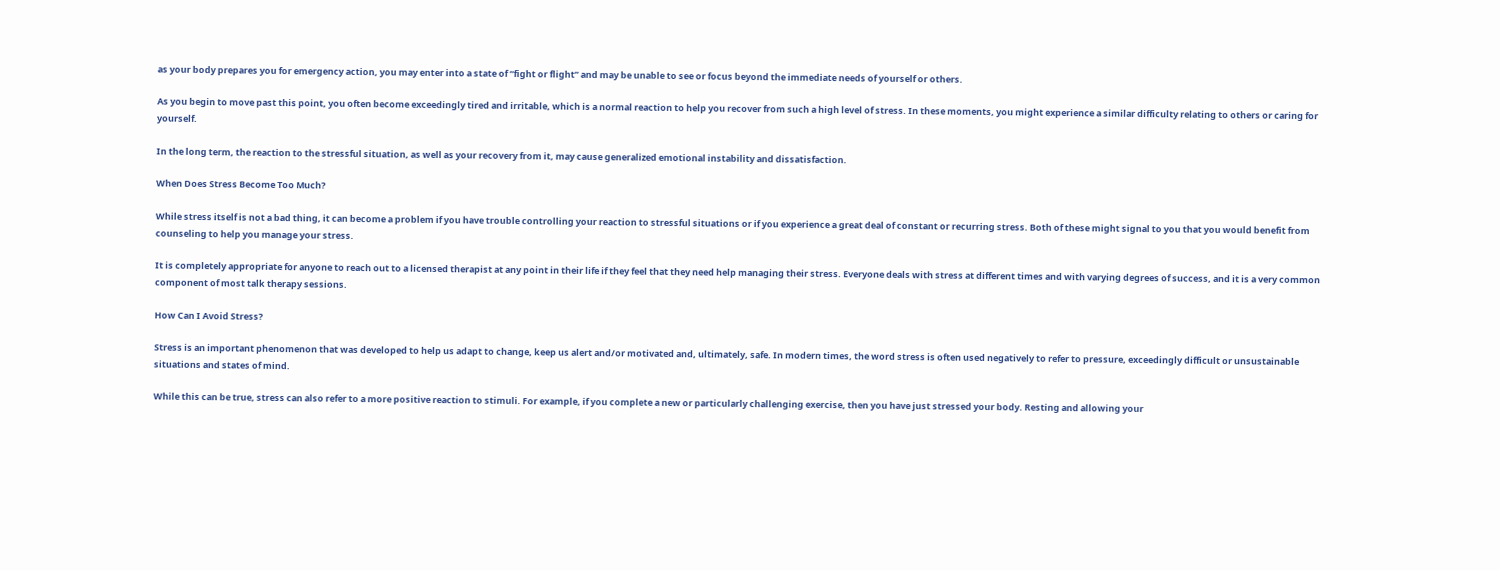as your body prepares you for emergency action, you may enter into a state of “fight or flight” and may be unable to see or focus beyond the immediate needs of yourself or others.

As you begin to move past this point, you often become exceedingly tired and irritable, which is a normal reaction to help you recover from such a high level of stress. In these moments, you might experience a similar difficulty relating to others or caring for yourself.

In the long term, the reaction to the stressful situation, as well as your recovery from it, may cause generalized emotional instability and dissatisfaction.

When Does Stress Become Too Much?

While stress itself is not a bad thing, it can become a problem if you have trouble controlling your reaction to stressful situations or if you experience a great deal of constant or recurring stress. Both of these might signal to you that you would benefit from counseling to help you manage your stress.

It is completely appropriate for anyone to reach out to a licensed therapist at any point in their life if they feel that they need help managing their stress. Everyone deals with stress at different times and with varying degrees of success, and it is a very common component of most talk therapy sessions.

How Can I Avoid Stress?

Stress is an important phenomenon that was developed to help us adapt to change, keep us alert and/or motivated and, ultimately, safe. In modern times, the word stress is often used negatively to refer to pressure, exceedingly difficult or unsustainable situations and states of mind.

While this can be true, stress can also refer to a more positive reaction to stimuli. For example, if you complete a new or particularly challenging exercise, then you have just stressed your body. Resting and allowing your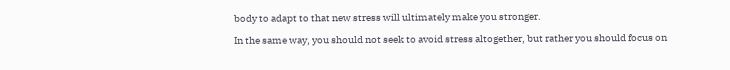body to adapt to that new stress will ultimately make you stronger.

In the same way, you should not seek to avoid stress altogether, but rather you should focus on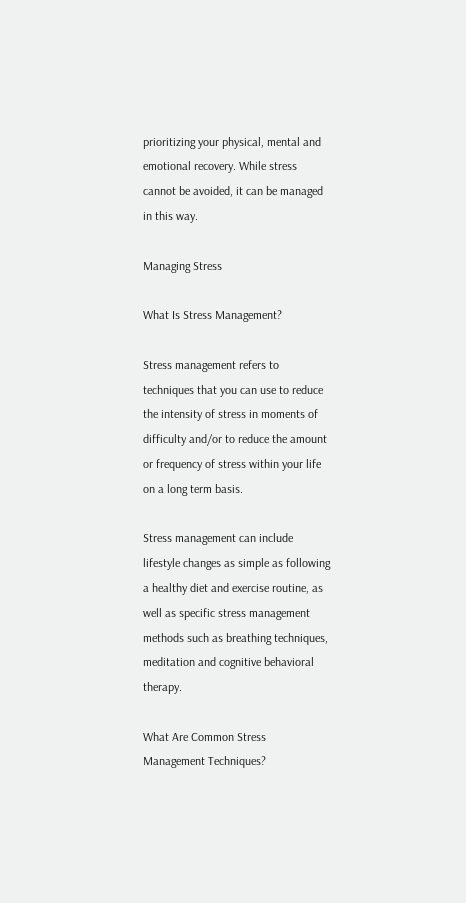prioritizing your physical, mental and emotional recovery. While stress cannot be avoided, it can be managed in this way.

Managing Stress

What Is Stress Management?

Stress management refers to techniques that you can use to reduce the intensity of stress in moments of difficulty and/or to reduce the amount or frequency of stress within your life on a long term basis.

Stress management can include lifestyle changes as simple as following a healthy diet and exercise routine, as well as specific stress management methods such as breathing techniques, meditation and cognitive behavioral therapy.

What Are Common Stress Management Techniques?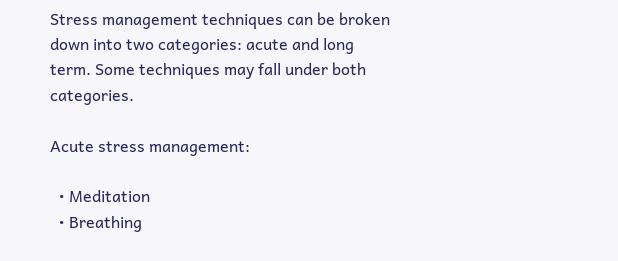Stress management techniques can be broken down into two categories: acute and long term. Some techniques may fall under both categories.

Acute stress management:

  • Meditation
  • Breathing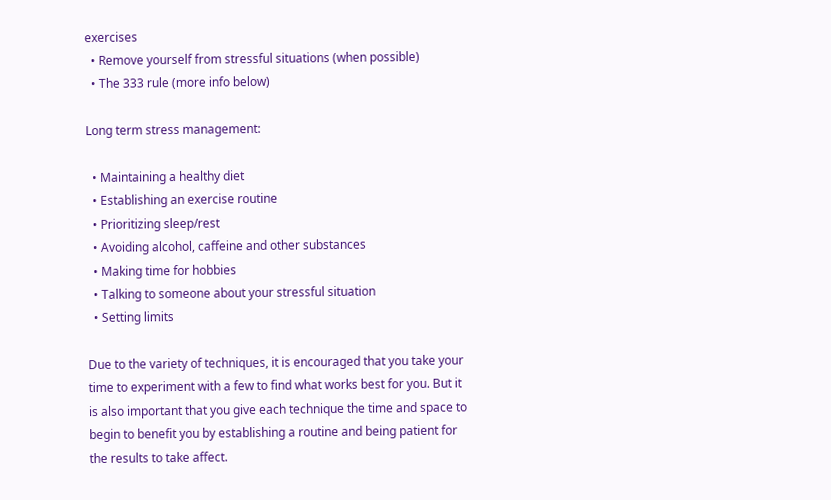exercises
  • Remove yourself from stressful situations (when possible)
  • The 333 rule (more info below)

Long term stress management:

  • Maintaining a healthy diet
  • Establishing an exercise routine
  • Prioritizing sleep/rest
  • Avoiding alcohol, caffeine and other substances
  • Making time for hobbies
  • Talking to someone about your stressful situation
  • Setting limits

Due to the variety of techniques, it is encouraged that you take your time to experiment with a few to find what works best for you. But it is also important that you give each technique the time and space to begin to benefit you by establishing a routine and being patient for the results to take affect.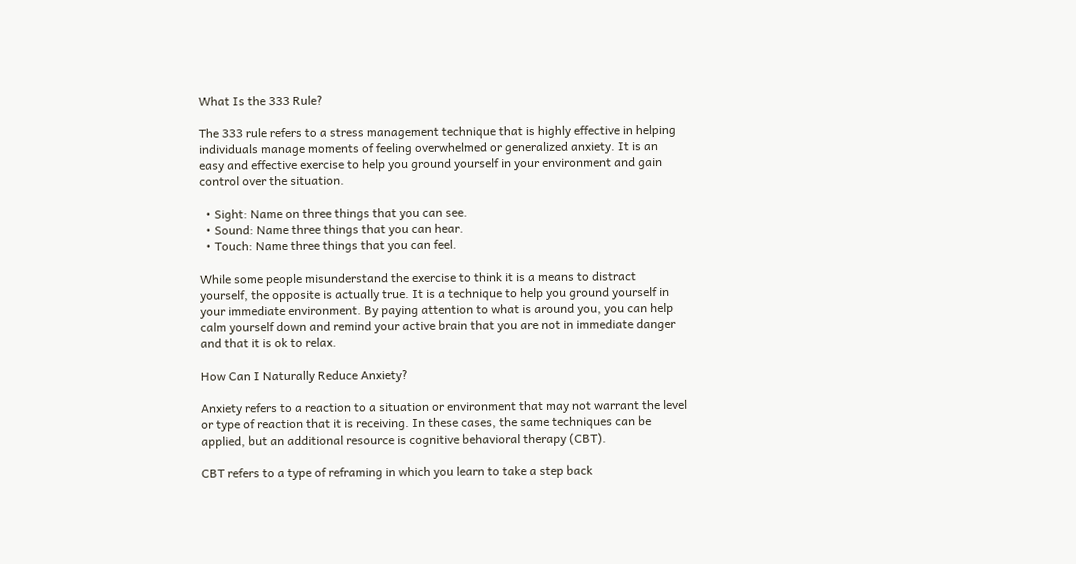What Is the 333 Rule?

The 333 rule refers to a stress management technique that is highly effective in helping individuals manage moments of feeling overwhelmed or generalized anxiety. It is an easy and effective exercise to help you ground yourself in your environment and gain control over the situation.

  • Sight: Name on three things that you can see.
  • Sound: Name three things that you can hear.
  • Touch: Name three things that you can feel.

While some people misunderstand the exercise to think it is a means to distract yourself, the opposite is actually true. It is a technique to help you ground yourself in your immediate environment. By paying attention to what is around you, you can help calm yourself down and remind your active brain that you are not in immediate danger and that it is ok to relax.

How Can I Naturally Reduce Anxiety?

Anxiety refers to a reaction to a situation or environment that may not warrant the level or type of reaction that it is receiving. In these cases, the same techniques can be applied, but an additional resource is cognitive behavioral therapy (CBT).

CBT refers to a type of reframing in which you learn to take a step back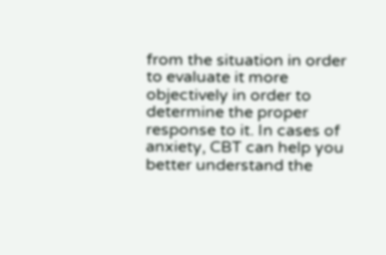from the situation in order to evaluate it more objectively in order to determine the proper response to it. In cases of anxiety, CBT can help you better understand the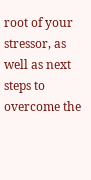root of your stressor, as well as next steps to overcome the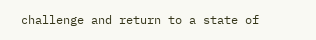challenge and return to a state of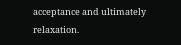acceptance and ultimately relaxation.